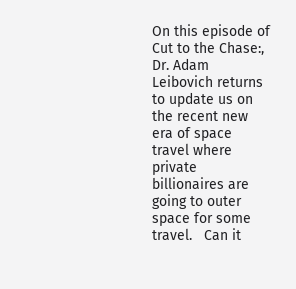On this episode of Cut to the Chase:, Dr. Adam Leibovich returns to update us on the recent new era of space travel where private billionaires are going to outer space for some travel.   Can it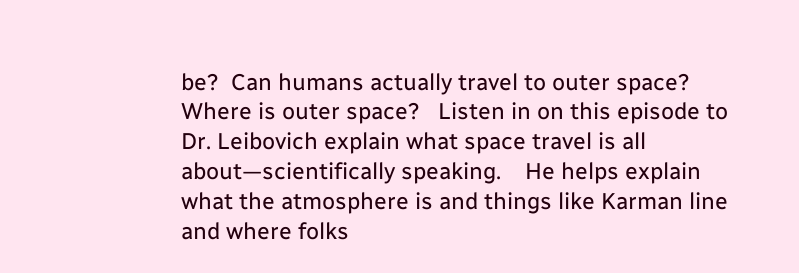be?  Can humans actually travel to outer space?   Where is outer space?   Listen in on this episode to Dr. Leibovich explain what space travel is all about—scientifically speaking.    He helps explain what the atmosphere is and things like Karman line and where folks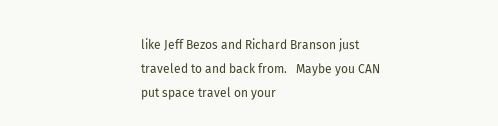like Jeff Bezos and Richard Branson just traveled to and back from.   Maybe you CAN put space travel on your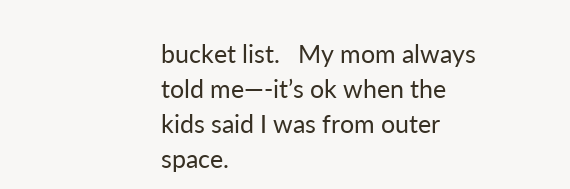bucket list.   My mom always told me—-it’s ok when the kids said I was from outer space.